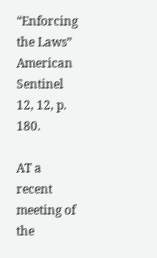“Enforcing the Laws” American Sentinel 12, 12, p. 180.

AT a recent meeting of the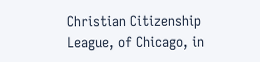Christian Citizenship League, of Chicago, in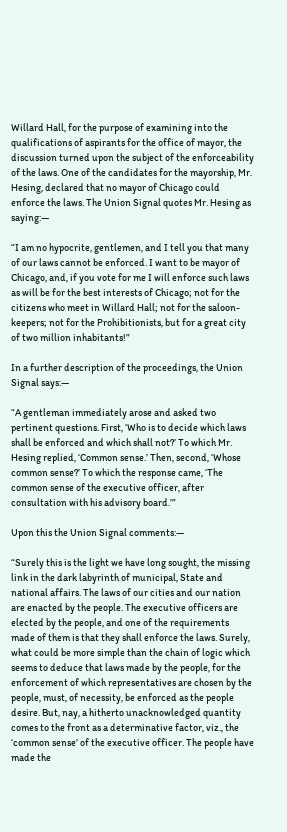Willard Hall, for the purpose of examining into the qualifications of aspirants for the office of mayor, the discussion turned upon the subject of the enforceability of the laws. One of the candidates for the mayorship, Mr. Hesing, declared that no mayor of Chicago could enforce the laws. The Union Signal quotes Mr. Hesing as saying:—

“I am no hypocrite, gentlemen, and I tell you that many of our laws cannot be enforced. I want to be mayor of Chicago, and, if you vote for me I will enforce such laws as will be for the best interests of Chicago; not for the citizens who meet in Willard Hall; not for the saloon-keepers; not for the Prohibitionists, but for a great city of two million inhabitants!”

In a further description of the proceedings, the Union Signal says:—

“A gentleman immediately arose and asked two pertinent questions. First, ‘Who is to decide which laws shall be enforced and which shall not?’ To which Mr. Hesing replied, ‘Common sense.’ Then, second, ‘Whose common sense?’ To which the response came, ‘The common sense of the executive officer, after consultation with his advisory board.’”

Upon this the Union Signal comments:—

“Surely this is the light we have long sought, the missing link in the dark labyrinth of municipal, State and national affairs. The laws of our cities and our nation are enacted by the people. The executive officers are elected by the people, and one of the requirements made of them is that they shall enforce the laws. Surely, what could be more simple than the chain of logic which seems to deduce that laws made by the people, for the enforcement of which representatives are chosen by the people, must, of necessity, be enforced as the people desire. But, nay, a hitherto unacknowledged quantity comes to the front as a determinative factor, viz., the ‘common sense’ of the executive officer. The people have made the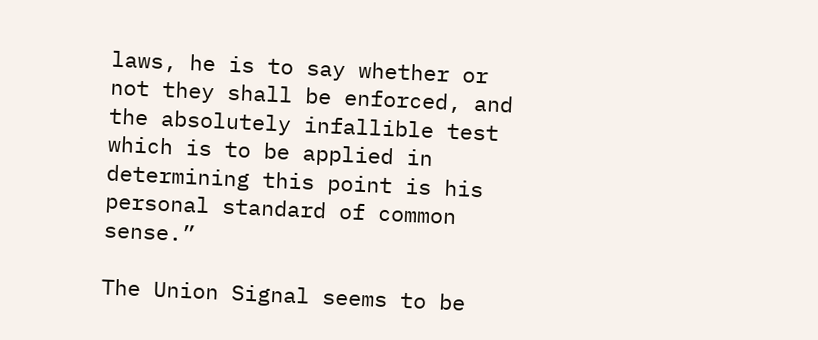laws, he is to say whether or not they shall be enforced, and the absolutely infallible test which is to be applied in determining this point is his personal standard of common sense.”

The Union Signal seems to be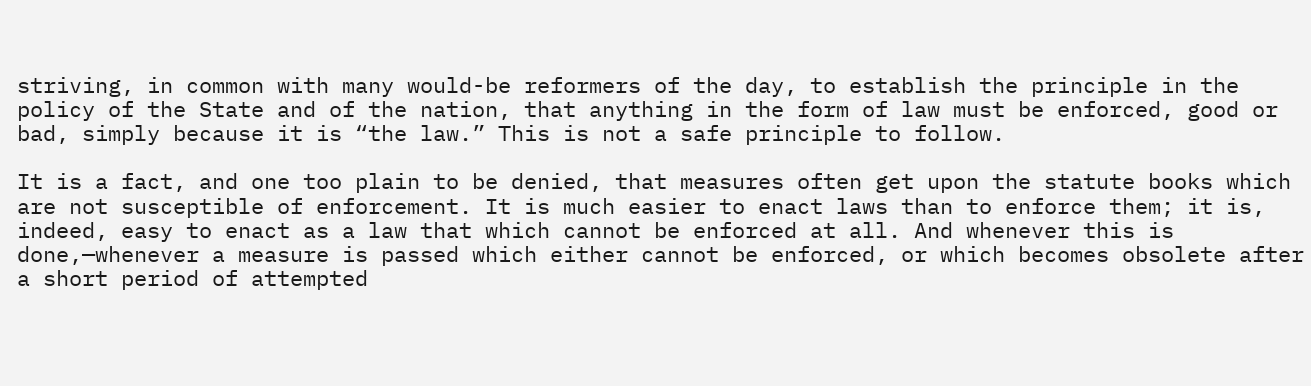striving, in common with many would-be reformers of the day, to establish the principle in the policy of the State and of the nation, that anything in the form of law must be enforced, good or bad, simply because it is “the law.” This is not a safe principle to follow.

It is a fact, and one too plain to be denied, that measures often get upon the statute books which are not susceptible of enforcement. It is much easier to enact laws than to enforce them; it is, indeed, easy to enact as a law that which cannot be enforced at all. And whenever this is done,—whenever a measure is passed which either cannot be enforced, or which becomes obsolete after a short period of attempted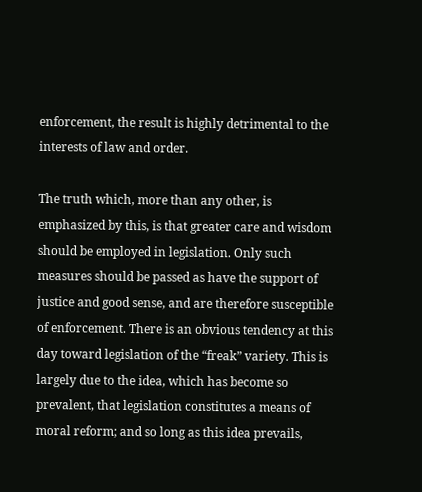enforcement, the result is highly detrimental to the interests of law and order.

The truth which, more than any other, is emphasized by this, is that greater care and wisdom should be employed in legislation. Only such measures should be passed as have the support of justice and good sense, and are therefore susceptible of enforcement. There is an obvious tendency at this day toward legislation of the “freak” variety. This is largely due to the idea, which has become so prevalent, that legislation constitutes a means of moral reform; and so long as this idea prevails,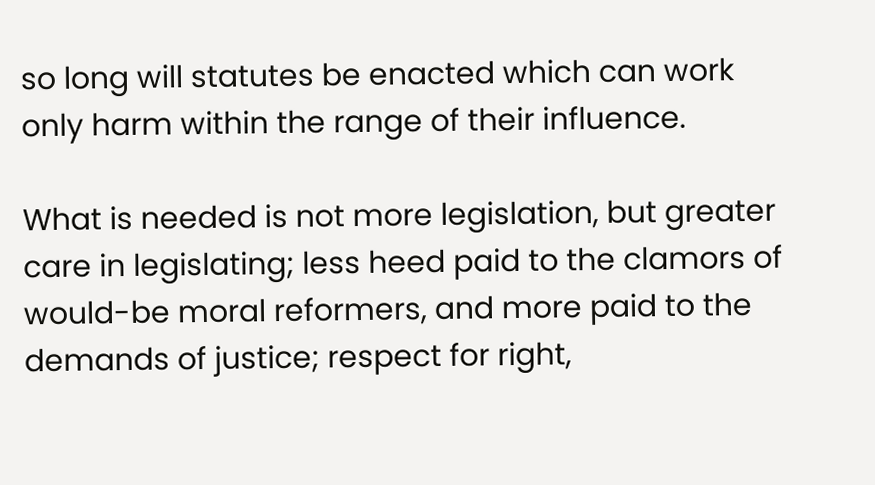so long will statutes be enacted which can work only harm within the range of their influence.

What is needed is not more legislation, but greater care in legislating; less heed paid to the clamors of would-be moral reformers, and more paid to the demands of justice; respect for right,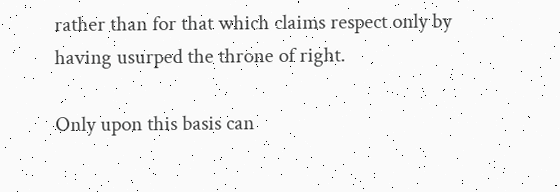rather than for that which claims respect only by having usurped the throne of right.

Only upon this basis can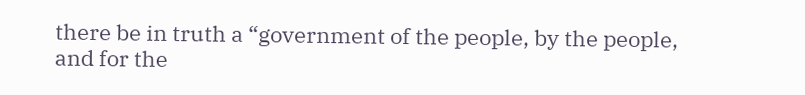there be in truth a “government of the people, by the people, and for the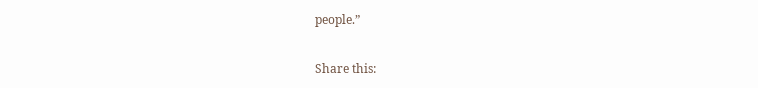people.”

Share this: